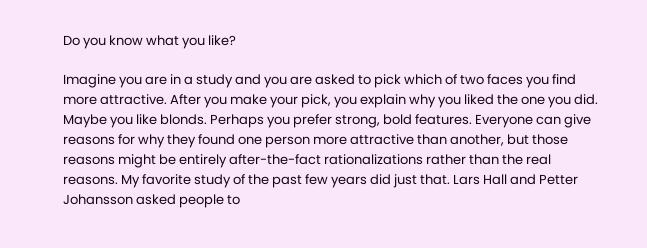Do you know what you like?

Imagine you are in a study and you are asked to pick which of two faces you find more attractive. After you make your pick, you explain why you liked the one you did. Maybe you like blonds. Perhaps you prefer strong, bold features. Everyone can give reasons for why they found one person more attractive than another, but those reasons might be entirely after-the-fact rationalizations rather than the real reasons. My favorite study of the past few years did just that. Lars Hall and Petter Johansson asked people to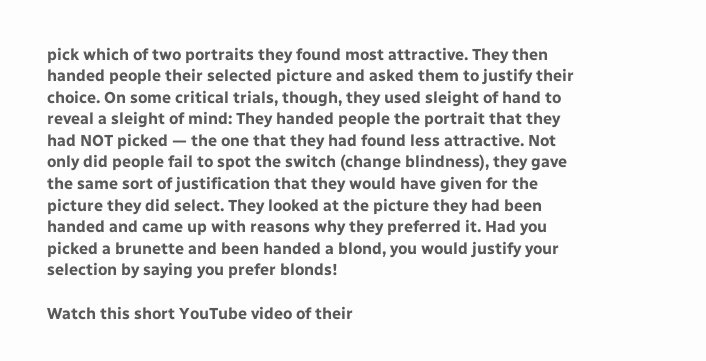pick which of two portraits they found most attractive. They then handed people their selected picture and asked them to justify their choice. On some critical trials, though, they used sleight of hand to reveal a sleight of mind: They handed people the portrait that they had NOT picked — the one that they had found less attractive. Not only did people fail to spot the switch (change blindness), they gave the same sort of justification that they would have given for the picture they did select. They looked at the picture they had been handed and came up with reasons why they preferred it. Had you picked a brunette and been handed a blond, you would justify your selection by saying you prefer blonds!

Watch this short YouTube video of their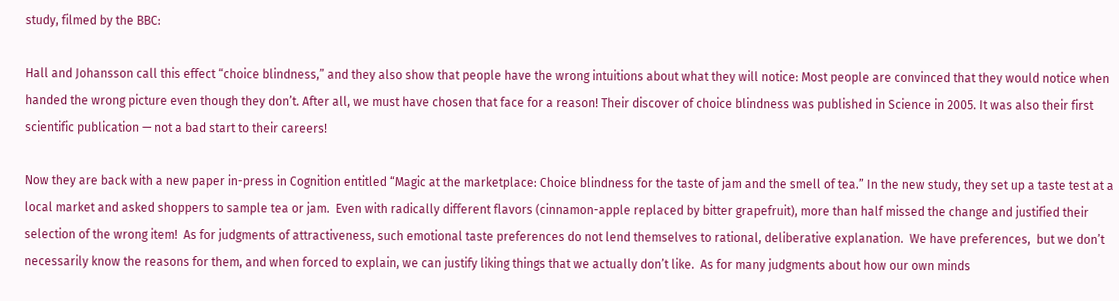study, filmed by the BBC:

Hall and Johansson call this effect “choice blindness,” and they also show that people have the wrong intuitions about what they will notice: Most people are convinced that they would notice when handed the wrong picture even though they don’t. After all, we must have chosen that face for a reason! Their discover of choice blindness was published in Science in 2005. It was also their first scientific publication — not a bad start to their careers!

Now they are back with a new paper in-press in Cognition entitled “Magic at the marketplace: Choice blindness for the taste of jam and the smell of tea.” In the new study, they set up a taste test at a local market and asked shoppers to sample tea or jam.  Even with radically different flavors (cinnamon-apple replaced by bitter grapefruit), more than half missed the change and justified their selection of the wrong item!  As for judgments of attractiveness, such emotional taste preferences do not lend themselves to rational, deliberative explanation.  We have preferences,  but we don’t necessarily know the reasons for them, and when forced to explain, we can justify liking things that we actually don’t like.  As for many judgments about how our own minds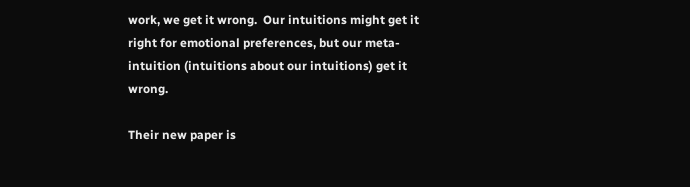work, we get it wrong.  Our intuitions might get it right for emotional preferences, but our meta-intuition (intuitions about our intuitions) get it wrong.

Their new paper is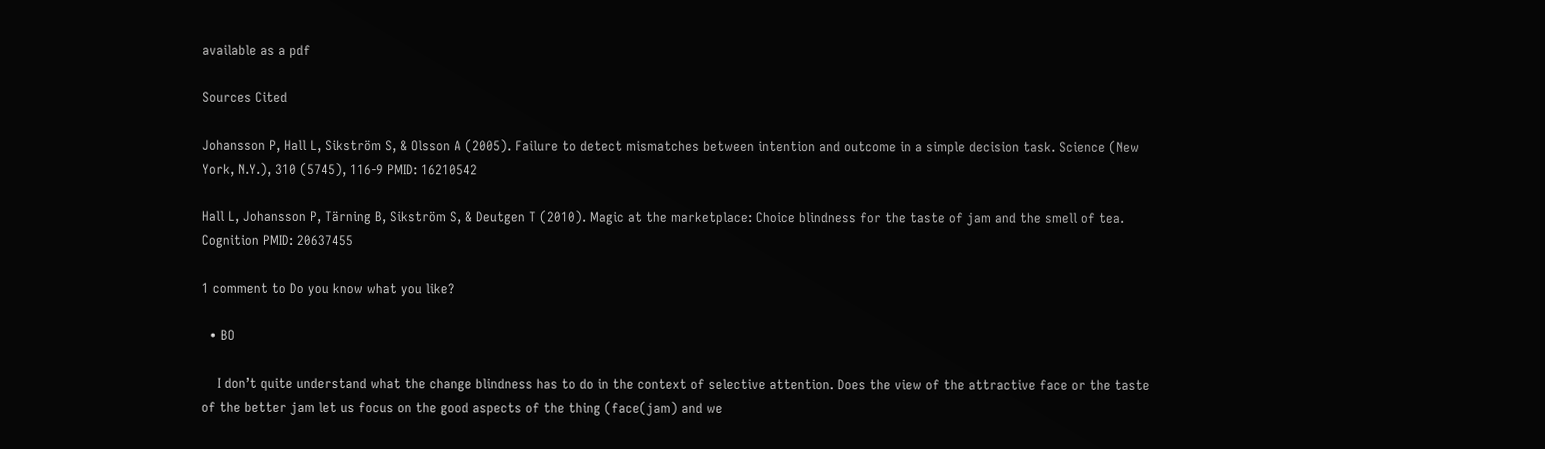available as a pdf

Sources Cited

Johansson P, Hall L, Sikström S, & Olsson A (2005). Failure to detect mismatches between intention and outcome in a simple decision task. Science (New York, N.Y.), 310 (5745), 116-9 PMID: 16210542

Hall L, Johansson P, Tärning B, Sikström S, & Deutgen T (2010). Magic at the marketplace: Choice blindness for the taste of jam and the smell of tea. Cognition PMID: 20637455

1 comment to Do you know what you like?

  • BO

    I don’t quite understand what the change blindness has to do in the context of selective attention. Does the view of the attractive face or the taste of the better jam let us focus on the good aspects of the thing (face(jam) and we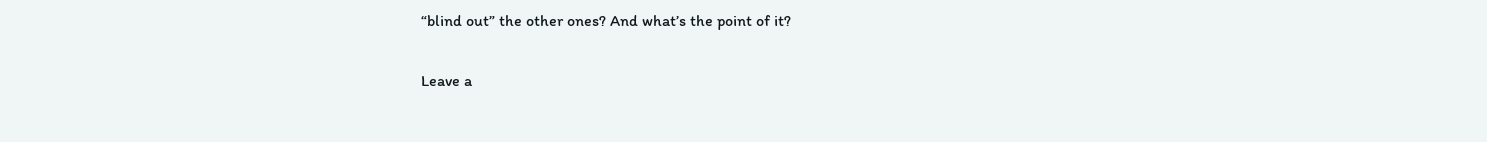“blind out” the other ones? And what’s the point of it?

Leave a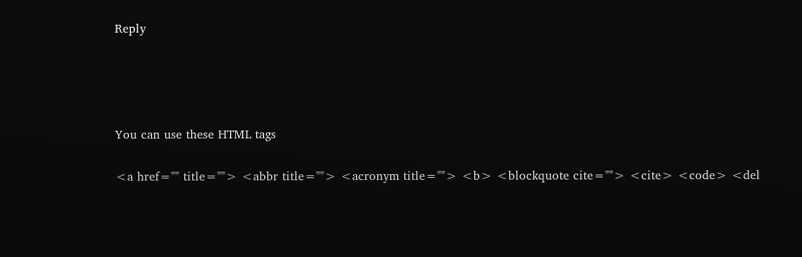Reply




You can use these HTML tags

<a href="" title=""> <abbr title=""> <acronym title=""> <b> <blockquote cite=""> <cite> <code> <del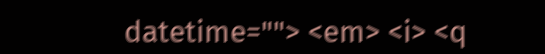datetime=""> <em> <i> <q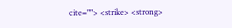cite=""> <strike> <strong>